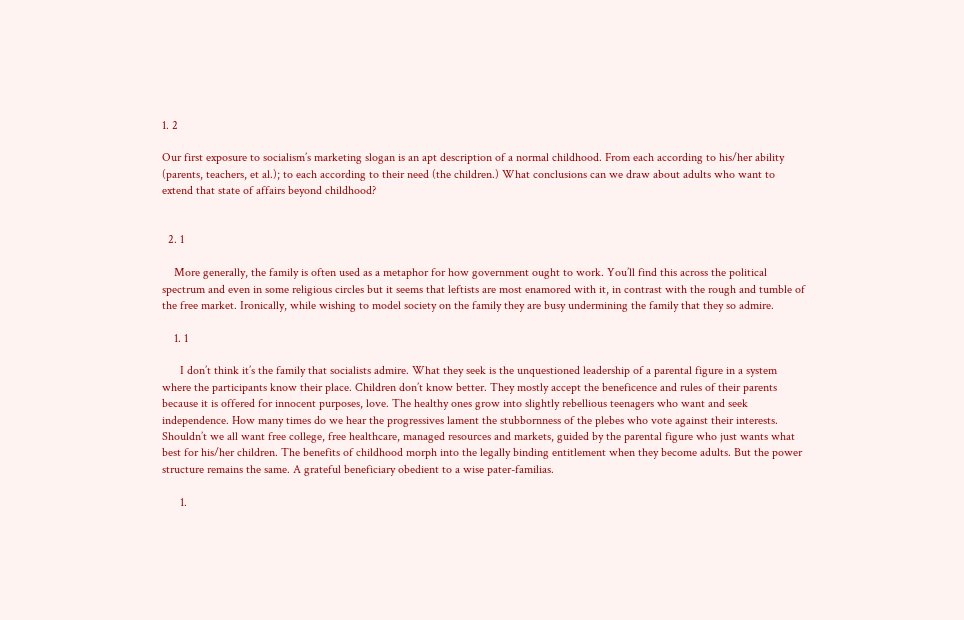1. 2

Our first exposure to socialism’s marketing slogan is an apt description of a normal childhood. From each according to his/her ability (parents, teachers, et al.); to each according to their need (the children.) What conclusions can we draw about adults who want to extend that state of affairs beyond childhood?


  2. 1

    More generally, the family is often used as a metaphor for how government ought to work. You’ll find this across the political spectrum and even in some religious circles but it seems that leftists are most enamored with it, in contrast with the rough and tumble of the free market. Ironically, while wishing to model society on the family they are busy undermining the family that they so admire.

    1. 1

      I don’t think it’s the family that socialists admire. What they seek is the unquestioned leadership of a parental figure in a system where the participants know their place. Children don’t know better. They mostly accept the beneficence and rules of their parents because it is offered for innocent purposes, love. The healthy ones grow into slightly rebellious teenagers who want and seek independence. How many times do we hear the progressives lament the stubbornness of the plebes who vote against their interests. Shouldn’t we all want free college, free healthcare, managed resources and markets, guided by the parental figure who just wants what best for his/her children. The benefits of childhood morph into the legally binding entitlement when they become adults. But the power structure remains the same. A grateful beneficiary obedient to a wise pater-familias.

      1.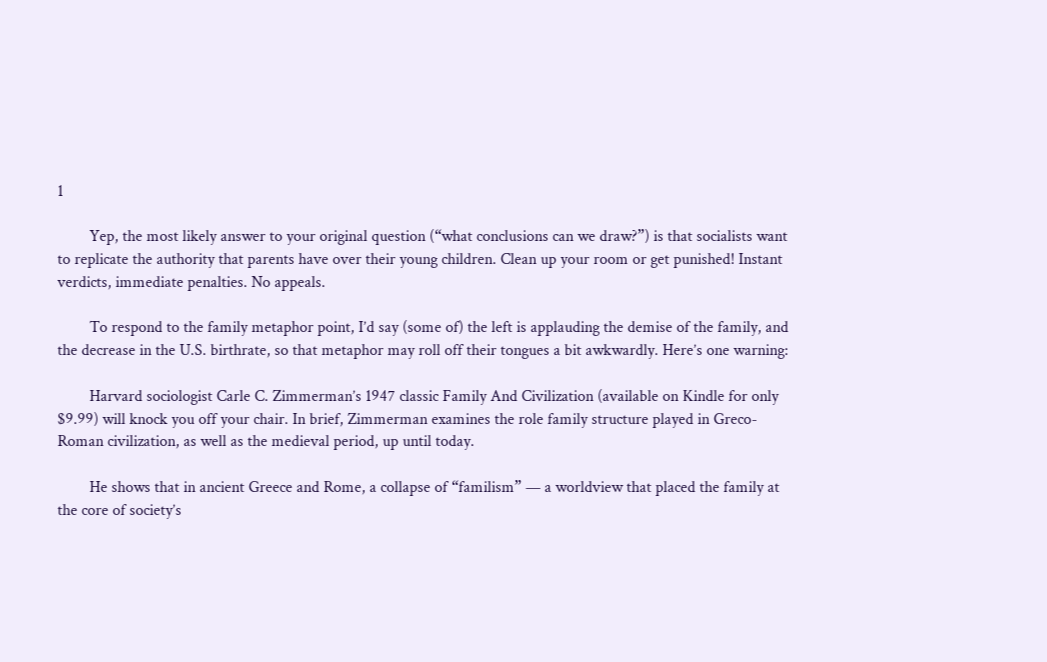1

        Yep, the most likely answer to your original question (“what conclusions can we draw?”) is that socialists want to replicate the authority that parents have over their young children. Clean up your room or get punished! Instant verdicts, immediate penalties. No appeals.

        To respond to the family metaphor point, I’d say (some of) the left is applauding the demise of the family, and the decrease in the U.S. birthrate, so that metaphor may roll off their tongues a bit awkwardly. Here’s one warning:

        Harvard sociologist Carle C. Zimmerman’s 1947 classic Family And Civilization (available on Kindle for only $9.99) will knock you off your chair. In brief, Zimmerman examines the role family structure played in Greco-Roman civilization, as well as the medieval period, up until today.

        He shows that in ancient Greece and Rome, a collapse of “familism” — a worldview that placed the family at the core of society’s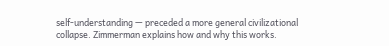self-understanding — preceded a more general civilizational collapse. Zimmerman explains how and why this works.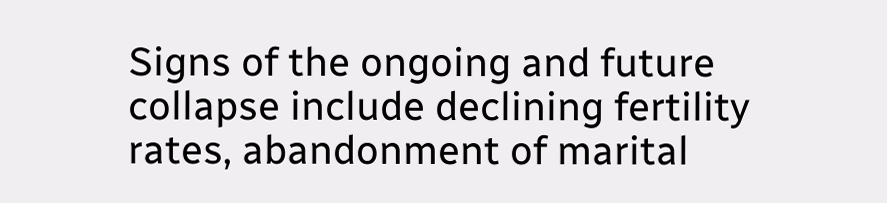Signs of the ongoing and future collapse include declining fertility rates, abandonment of marital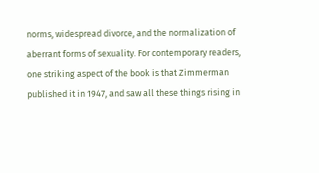norms, widespread divorce, and the normalization of aberrant forms of sexuality. For contemporary readers, one striking aspect of the book is that Zimmerman published it in 1947, and saw all these things rising in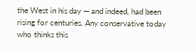the West in his day — and indeed, had been rising for centuries. Any conservative today who thinks this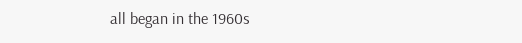all began in the 1960s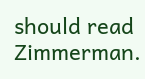should read Zimmerman.